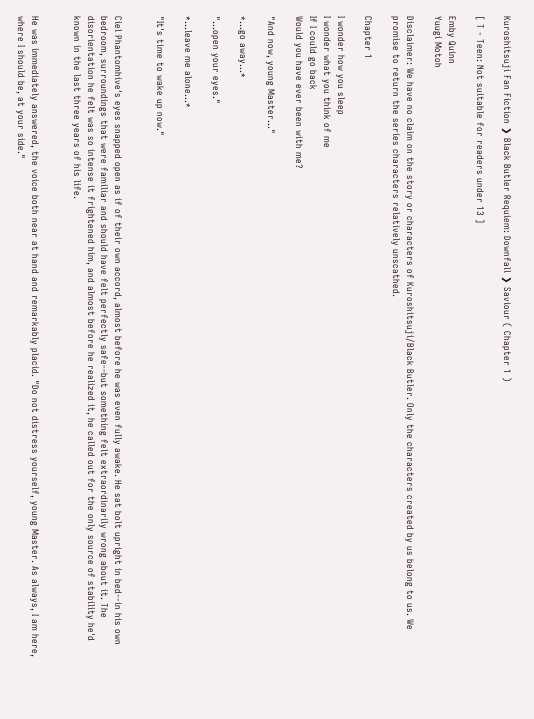Kuroshitsuji Fan Fiction ❯ Black Butler Requiem: Downfall ❯ Saviour ( Chapter 1 )

[ T - Teen: Not suitable for readers under 13 ]

Emby Quinn
Yuugi Motoh

Disclaimer: We have no claim on the story or characters of Kuroshitsuji/Black Butler. Only the characters created by us belong to us. We promise to return the series characters relatively unscathed.

Chapter 1

I wonder how you sleep
I wonder what you think of me
If I could go back
Would you have ever been with me?

"And now, young Master..."

*...go away...*

"...open your eyes."

*...leave me alone...*

"It's time to wake up now."


Ciel Phantomhive's eyes snapped open as if of their own accord, almost before he was even fully awake. He sat bolt upright in bed--in his own bedroom, surroundings that were familiar and should have felt perfectly safe--but something felt extraordinarily wrong about it. The disorientation he felt was so intense it frightened him, and almost before he realized it, he called out for the only source of stability he'd known in the last three years of his life.


He was immediately answered, the voice both near at hand and remarkably placid. "Do not distress yourself, young Master. As always, I am here, where I should be, at your side."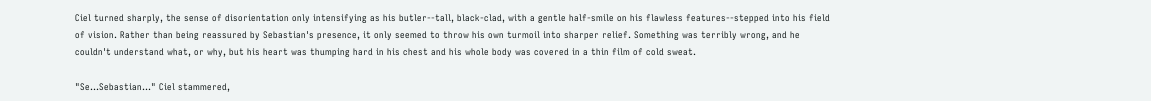Ciel turned sharply, the sense of disorientation only intensifying as his butler--tall, black-clad, with a gentle half-smile on his flawless features--stepped into his field of vision. Rather than being reassured by Sebastian's presence, it only seemed to throw his own turmoil into sharper relief. Something was terribly wrong, and he couldn't understand what, or why, but his heart was thumping hard in his chest and his whole body was covered in a thin film of cold sweat.

"Se...Sebastian..." Ciel stammered,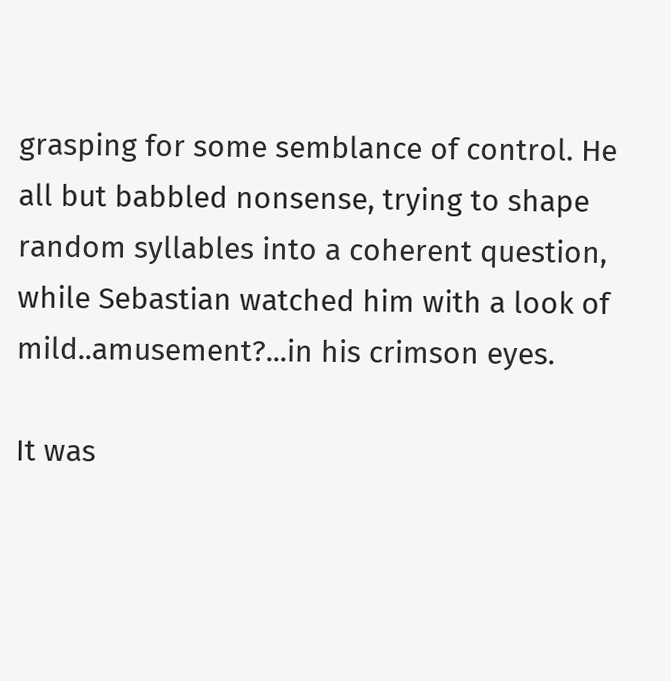grasping for some semblance of control. He all but babbled nonsense, trying to shape random syllables into a coherent question, while Sebastian watched him with a look of mild..amusement?...in his crimson eyes.

It was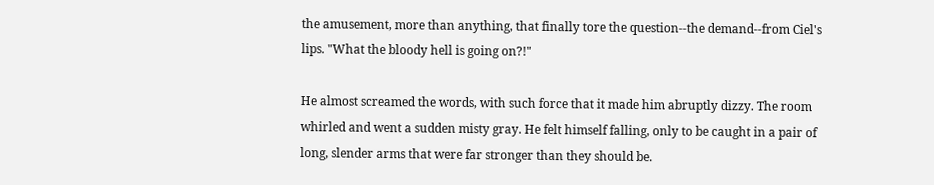the amusement, more than anything, that finally tore the question--the demand--from Ciel's lips. "What the bloody hell is going on?!"

He almost screamed the words, with such force that it made him abruptly dizzy. The room whirled and went a sudden misty gray. He felt himself falling, only to be caught in a pair of long, slender arms that were far stronger than they should be.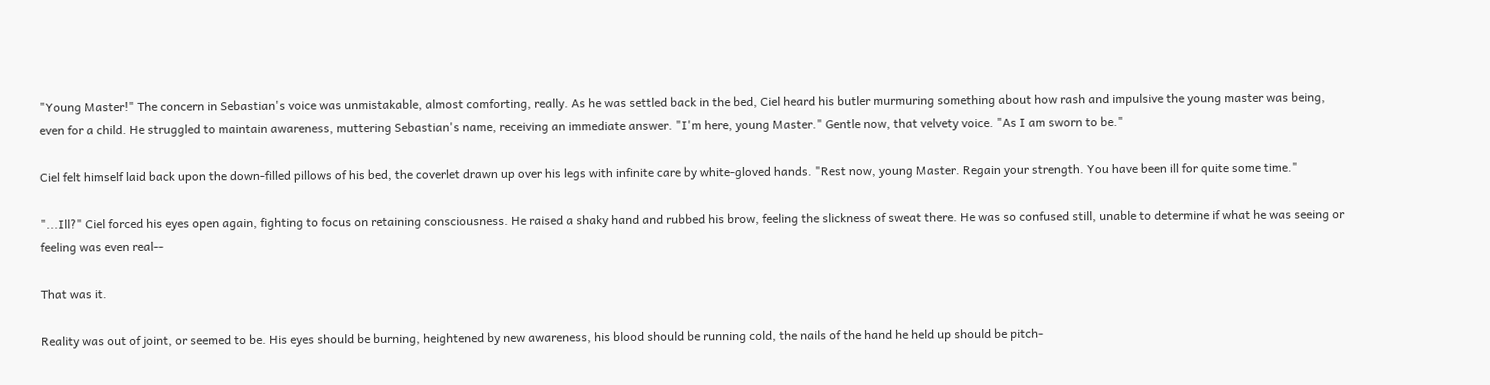"Young Master!" The concern in Sebastian's voice was unmistakable, almost comforting, really. As he was settled back in the bed, Ciel heard his butler murmuring something about how rash and impulsive the young master was being, even for a child. He struggled to maintain awareness, muttering Sebastian's name, receiving an immediate answer. "I'm here, young Master." Gentle now, that velvety voice. "As I am sworn to be."

Ciel felt himself laid back upon the down-filled pillows of his bed, the coverlet drawn up over his legs with infinite care by white-gloved hands. "Rest now, young Master. Regain your strength. You have been ill for quite some time."

"...Ill?" Ciel forced his eyes open again, fighting to focus on retaining consciousness. He raised a shaky hand and rubbed his brow, feeling the slickness of sweat there. He was so confused still, unable to determine if what he was seeing or feeling was even real--

That was it.

Reality was out of joint, or seemed to be. His eyes should be burning, heightened by new awareness, his blood should be running cold, the nails of the hand he held up should be pitch-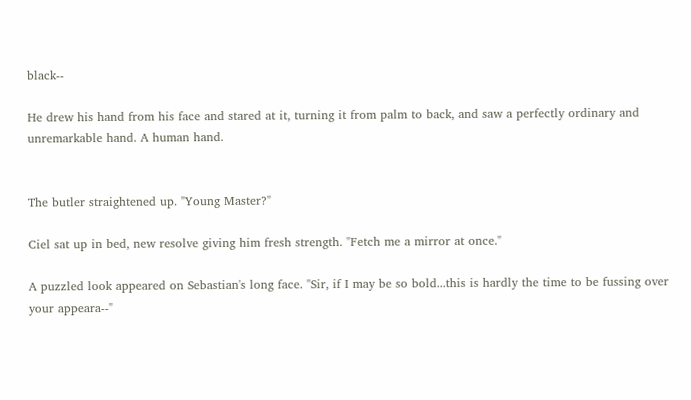black--

He drew his hand from his face and stared at it, turning it from palm to back, and saw a perfectly ordinary and unremarkable hand. A human hand.


The butler straightened up. "Young Master?"

Ciel sat up in bed, new resolve giving him fresh strength. "Fetch me a mirror at once."

A puzzled look appeared on Sebastian's long face. "Sir, if I may be so bold...this is hardly the time to be fussing over your appeara--"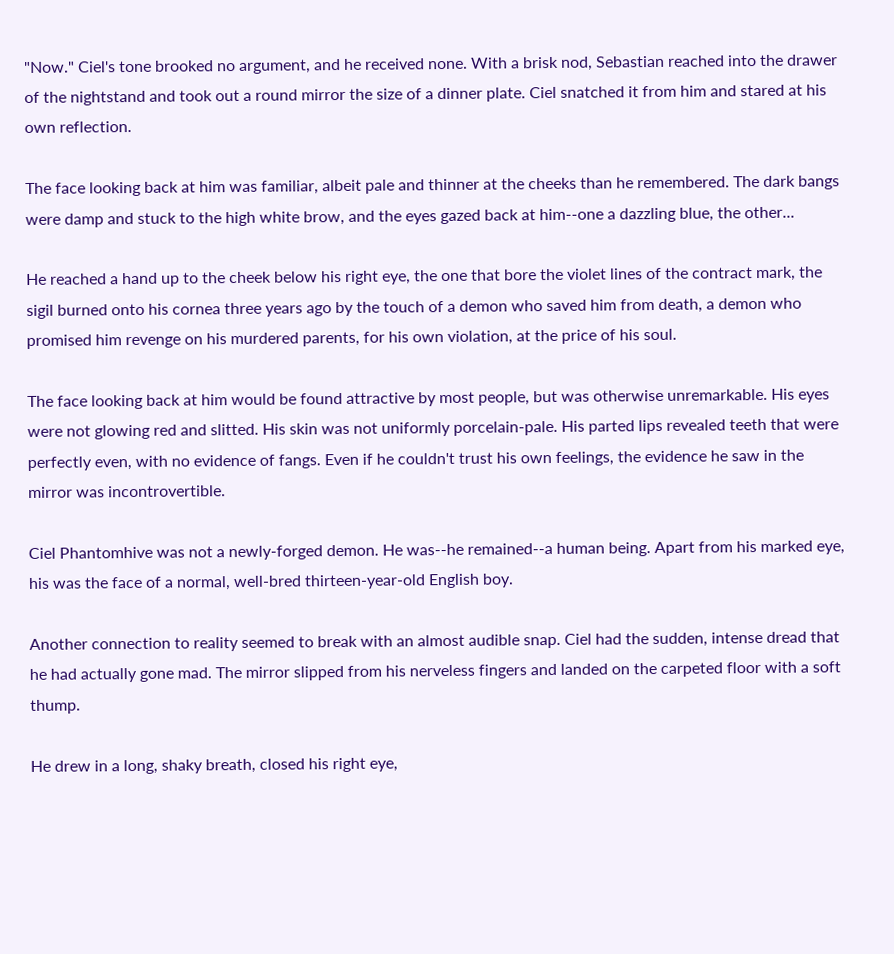"Now." Ciel's tone brooked no argument, and he received none. With a brisk nod, Sebastian reached into the drawer of the nightstand and took out a round mirror the size of a dinner plate. Ciel snatched it from him and stared at his own reflection.

The face looking back at him was familiar, albeit pale and thinner at the cheeks than he remembered. The dark bangs were damp and stuck to the high white brow, and the eyes gazed back at him--one a dazzling blue, the other...

He reached a hand up to the cheek below his right eye, the one that bore the violet lines of the contract mark, the sigil burned onto his cornea three years ago by the touch of a demon who saved him from death, a demon who promised him revenge on his murdered parents, for his own violation, at the price of his soul.

The face looking back at him would be found attractive by most people, but was otherwise unremarkable. His eyes were not glowing red and slitted. His skin was not uniformly porcelain-pale. His parted lips revealed teeth that were perfectly even, with no evidence of fangs. Even if he couldn't trust his own feelings, the evidence he saw in the mirror was incontrovertible.

Ciel Phantomhive was not a newly-forged demon. He was--he remained--a human being. Apart from his marked eye, his was the face of a normal, well-bred thirteen-year-old English boy.

Another connection to reality seemed to break with an almost audible snap. Ciel had the sudden, intense dread that he had actually gone mad. The mirror slipped from his nerveless fingers and landed on the carpeted floor with a soft thump.

He drew in a long, shaky breath, closed his right eye,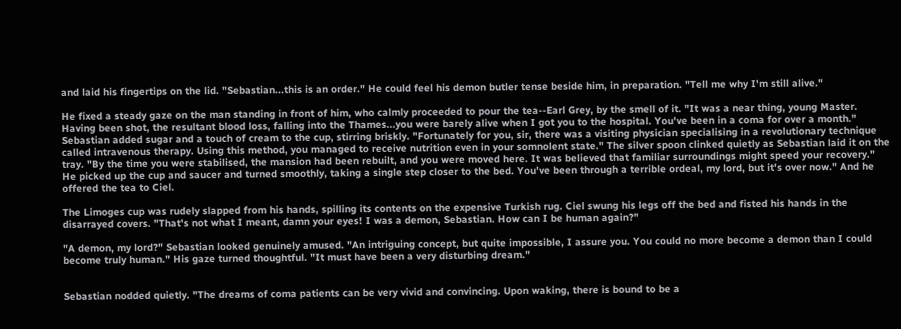and laid his fingertips on the lid. "Sebastian...this is an order." He could feel his demon butler tense beside him, in preparation. "Tell me why I'm still alive."

He fixed a steady gaze on the man standing in front of him, who calmly proceeded to pour the tea--Earl Grey, by the smell of it. "It was a near thing, young Master. Having been shot, the resultant blood loss, falling into the Thames...you were barely alive when I got you to the hospital. You've been in a coma for over a month." Sebastian added sugar and a touch of cream to the cup, stirring briskly. "Fortunately for you, sir, there was a visiting physician specialising in a revolutionary technique called intravenous therapy. Using this method, you managed to receive nutrition even in your somnolent state." The silver spoon clinked quietly as Sebastian laid it on the tray. "By the time you were stabilised, the mansion had been rebuilt, and you were moved here. It was believed that familiar surroundings might speed your recovery." He picked up the cup and saucer and turned smoothly, taking a single step closer to the bed. You've been through a terrible ordeal, my lord, but it's over now." And he offered the tea to Ciel.

The Limoges cup was rudely slapped from his hands, spilling its contents on the expensive Turkish rug. Ciel swung his legs off the bed and fisted his hands in the disarrayed covers. "That's not what I meant, damn your eyes! I was a demon, Sebastian. How can I be human again?"

"A demon, my lord?" Sebastian looked genuinely amused. "An intriguing concept, but quite impossible, I assure you. You could no more become a demon than I could become truly human." His gaze turned thoughtful. "It must have been a very disturbing dream."


Sebastian nodded quietly. "The dreams of coma patients can be very vivid and convincing. Upon waking, there is bound to be a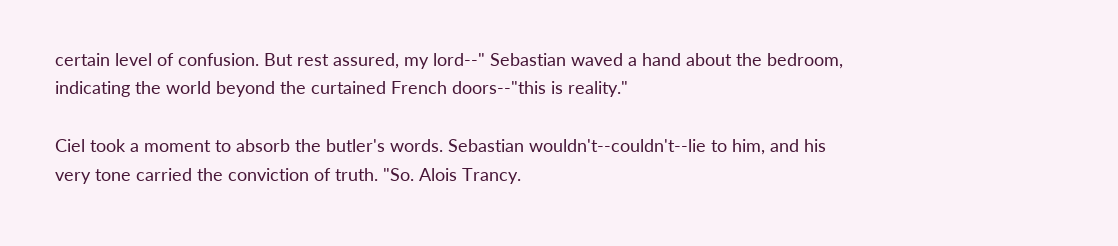certain level of confusion. But rest assured, my lord--" Sebastian waved a hand about the bedroom, indicating the world beyond the curtained French doors--"this is reality."

Ciel took a moment to absorb the butler's words. Sebastian wouldn't--couldn't--lie to him, and his very tone carried the conviction of truth. "So. Alois Trancy.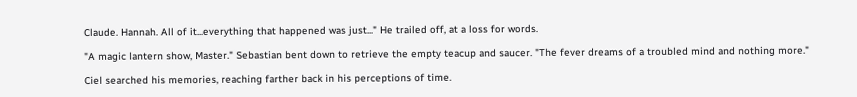Claude. Hannah. All of it...everything that happened was just..." He trailed off, at a loss for words.

"A magic lantern show, Master." Sebastian bent down to retrieve the empty teacup and saucer. "The fever dreams of a troubled mind and nothing more."

Ciel searched his memories, reaching farther back in his perceptions of time.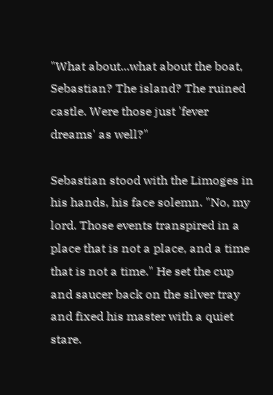"What about...what about the boat, Sebastian? The island? The ruined castle. Were those just 'fever dreams' as well?"

Sebastian stood with the Limoges in his hands, his face solemn. "No, my lord. Those events transpired in a place that is not a place, and a time that is not a time." He set the cup and saucer back on the silver tray and fixed his master with a quiet stare.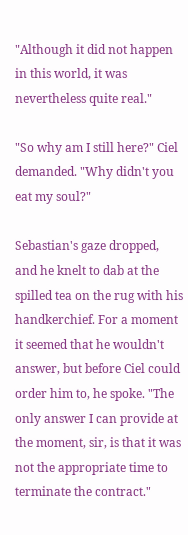"Although it did not happen in this world, it was nevertheless quite real."

"So why am I still here?" Ciel demanded. "Why didn't you eat my soul?"

Sebastian's gaze dropped, and he knelt to dab at the spilled tea on the rug with his handkerchief. For a moment it seemed that he wouldn't answer, but before Ciel could order him to, he spoke. "The only answer I can provide at the moment, sir, is that it was not the appropriate time to terminate the contract."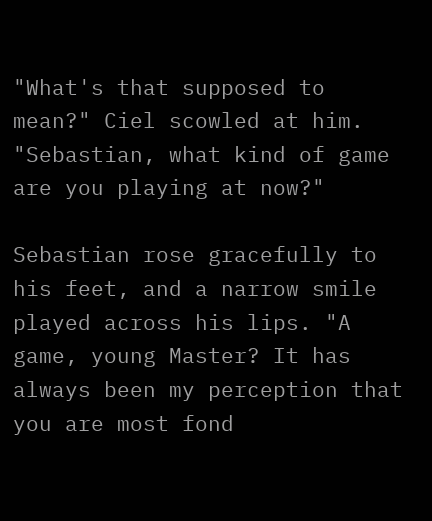"What's that supposed to mean?" Ciel scowled at him. "Sebastian, what kind of game are you playing at now?"

Sebastian rose gracefully to his feet, and a narrow smile played across his lips. "A game, young Master? It has always been my perception that you are most fond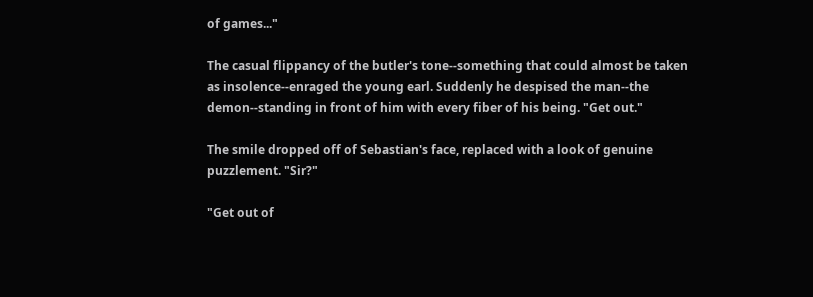of games..."

The casual flippancy of the butler's tone--something that could almost be taken as insolence--enraged the young earl. Suddenly he despised the man--the demon--standing in front of him with every fiber of his being. "Get out."

The smile dropped off of Sebastian's face, replaced with a look of genuine puzzlement. "Sir?"

"Get out of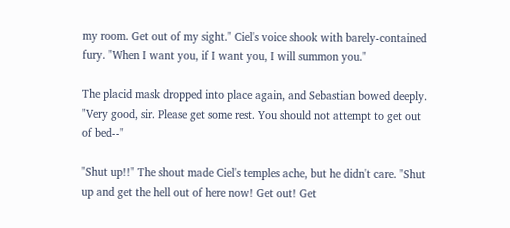my room. Get out of my sight." Ciel's voice shook with barely-contained fury. "When I want you, if I want you, I will summon you."

The placid mask dropped into place again, and Sebastian bowed deeply. "Very good, sir. Please get some rest. You should not attempt to get out of bed--"

"Shut up!!" The shout made Ciel's temples ache, but he didn't care. "Shut up and get the hell out of here now! Get out! Get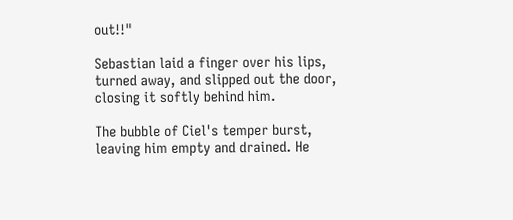out!!"

Sebastian laid a finger over his lips, turned away, and slipped out the door, closing it softly behind him.

The bubble of Ciel's temper burst, leaving him empty and drained. He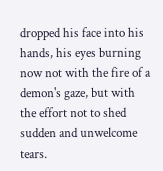dropped his face into his hands, his eyes burning now not with the fire of a demon's gaze, but with the effort not to shed sudden and unwelcome tears.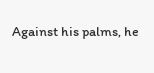Against his palms, he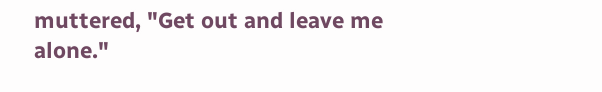muttered, "Get out and leave me alone."